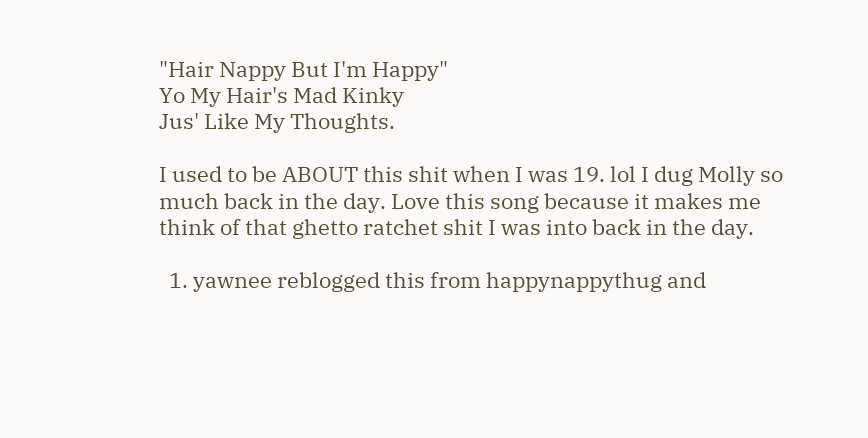"Hair Nappy But I'm Happy"
Yo My Hair's Mad Kinky
Jus' Like My Thoughts.

I used to be ABOUT this shit when I was 19. lol I dug Molly so much back in the day. Love this song because it makes me think of that ghetto ratchet shit I was into back in the day.

  1. yawnee reblogged this from happynappythug and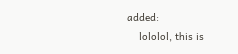added:
    lololol, this is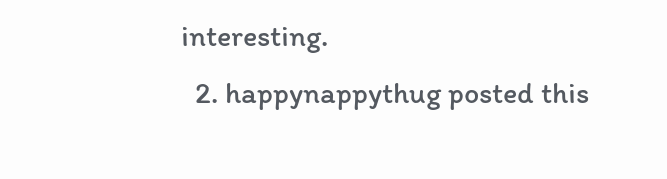interesting.
  2. happynappythug posted this